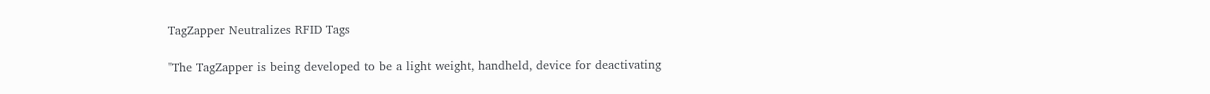TagZapper Neutralizes RFID Tags

"The TagZapper is being developed to be a light weight, handheld, device for deactivating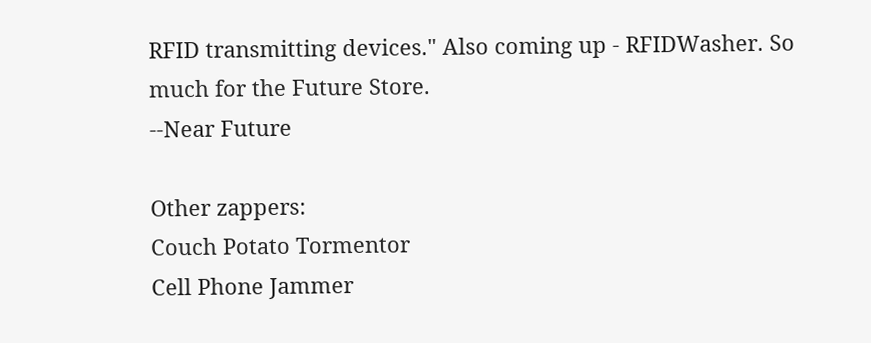RFID transmitting devices." Also coming up - RFIDWasher. So much for the Future Store.
--Near Future

Other zappers:
Couch Potato Tormentor
Cell Phone Jammer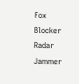Fox Blocker
Radar Jammer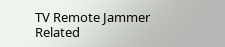TV Remote Jammer
Related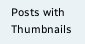Posts with Thumbnails